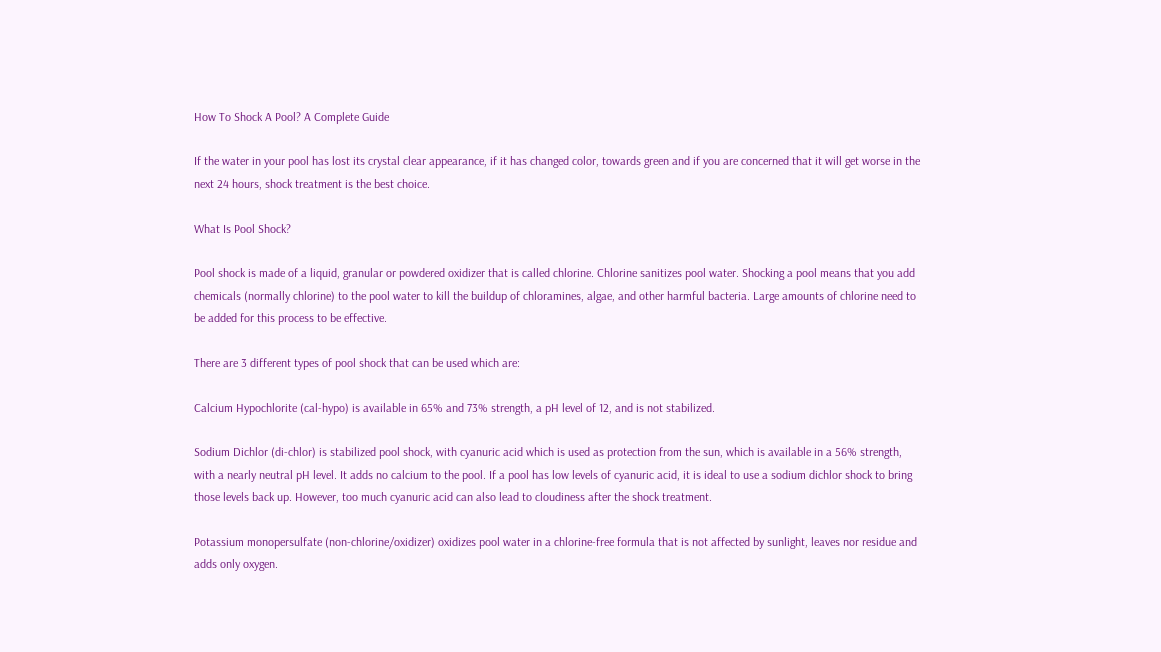How To Shock A Pool? A Complete Guide

If the water in your pool has lost its crystal clear appearance, if it has changed color, towards green and if you are concerned that it will get worse in the next 24 hours, shock treatment is the best choice.

What Is Pool Shock?

Pool shock is made of a liquid, granular or powdered oxidizer that is called chlorine. Chlorine sanitizes pool water. Shocking a pool means that you add chemicals (normally chlorine) to the pool water to kill the buildup of chloramines, algae, and other harmful bacteria. Large amounts of chlorine need to be added for this process to be effective.

There are 3 different types of pool shock that can be used which are:

Calcium Hypochlorite (cal-hypo) is available in 65% and 73% strength, a pH level of 12, and is not stabilized.

Sodium Dichlor (di-chlor) is stabilized pool shock, with cyanuric acid which is used as protection from the sun, which is available in a 56% strength, with a nearly neutral pH level. It adds no calcium to the pool. If a pool has low levels of cyanuric acid, it is ideal to use a sodium dichlor shock to bring those levels back up. However, too much cyanuric acid can also lead to cloudiness after the shock treatment.

Potassium monopersulfate (non-chlorine/oxidizer) oxidizes pool water in a chlorine-free formula that is not affected by sunlight, leaves nor residue and adds only oxygen.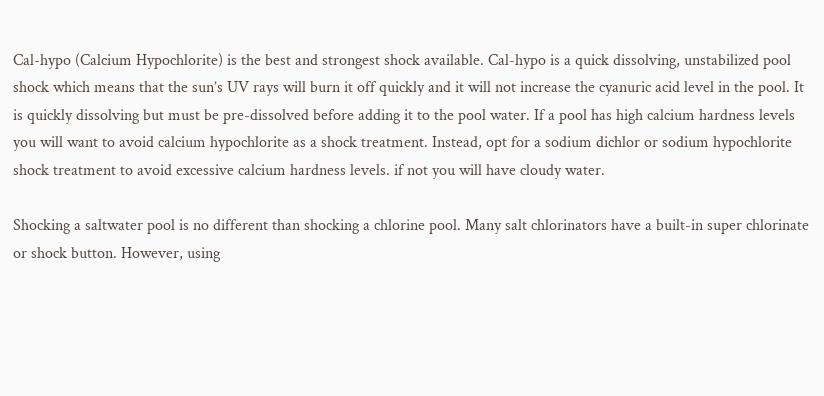Cal-hypo (Calcium Hypochlorite) is the best and strongest shock available. Cal-hypo is a quick dissolving, unstabilized pool shock which means that the sun’s UV rays will burn it off quickly and it will not increase the cyanuric acid level in the pool. It is quickly dissolving but must be pre-dissolved before adding it to the pool water. If a pool has high calcium hardness levels you will want to avoid calcium hypochlorite as a shock treatment. Instead, opt for a sodium dichlor or sodium hypochlorite shock treatment to avoid excessive calcium hardness levels. if not you will have cloudy water.

Shocking a saltwater pool is no different than shocking a chlorine pool. Many salt chlorinators have a built-in super chlorinate or shock button. However, using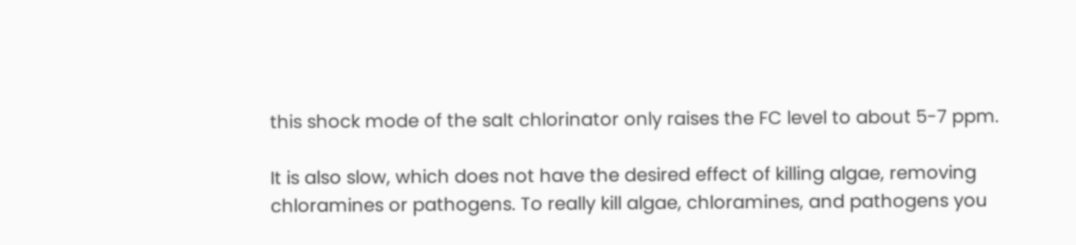this shock mode of the salt chlorinator only raises the FC level to about 5-7 ppm.

It is also slow, which does not have the desired effect of killing algae, removing chloramines or pathogens. To really kill algae, chloramines, and pathogens you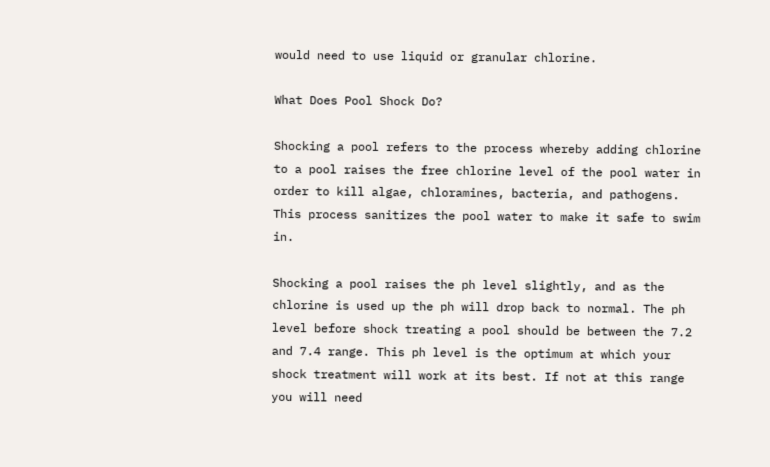would need to use liquid or granular chlorine.

What Does Pool Shock Do?

Shocking a pool refers to the process whereby adding chlorine to a pool raises the free chlorine level of the pool water in order to kill algae, chloramines, bacteria, and pathogens. This process sanitizes the pool water to make it safe to swim in.

Shocking a pool raises the ph level slightly, and as the chlorine is used up the ph will drop back to normal. The ph level before shock treating a pool should be between the 7.2 and 7.4 range. This ph level is the optimum at which your shock treatment will work at its best. If not at this range you will need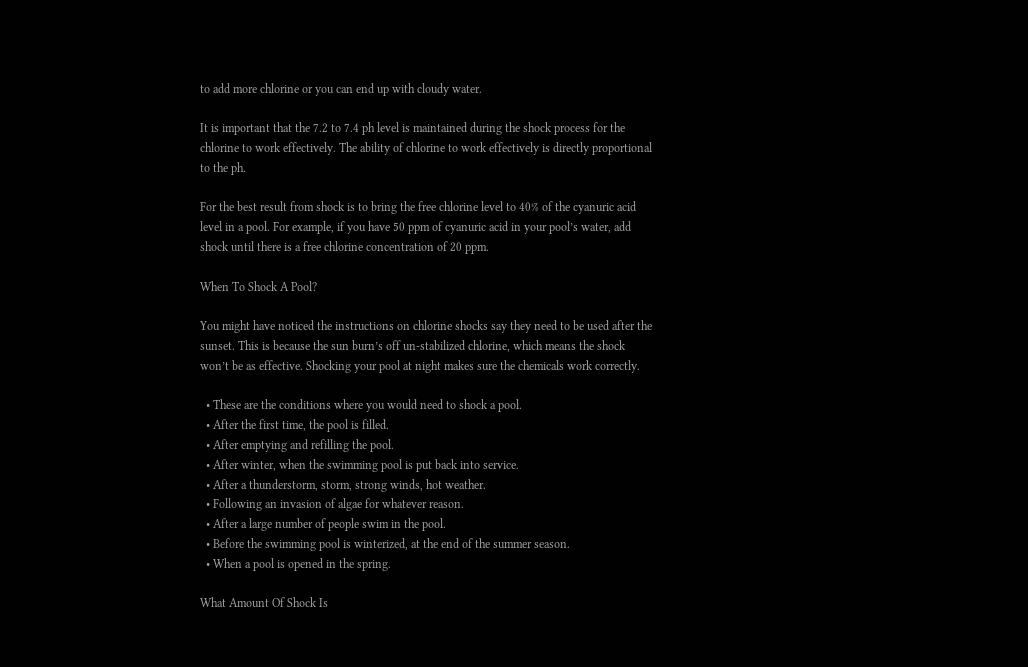to add more chlorine or you can end up with cloudy water.

It is important that the 7.2 to 7.4 ph level is maintained during the shock process for the chlorine to work effectively. The ability of chlorine to work effectively is directly proportional to the ph.

For the best result from shock is to bring the free chlorine level to 40% of the cyanuric acid level in a pool. For example, if you have 50 ppm of cyanuric acid in your pool’s water, add shock until there is a free chlorine concentration of 20 ppm.

When To Shock A Pool?

You might have noticed the instructions on chlorine shocks say they need to be used after the sunset. This is because the sun burn’s off un-stabilized chlorine, which means the shock won’t be as effective. Shocking your pool at night makes sure the chemicals work correctly.

  • These are the conditions where you would need to shock a pool.
  • After the first time, the pool is filled.
  • After emptying and refilling the pool.
  • After winter, when the swimming pool is put back into service.
  • After a thunderstorm, storm, strong winds, hot weather.
  • Following an invasion of algae for whatever reason.
  • After a large number of people swim in the pool.
  • Before the swimming pool is winterized, at the end of the summer season.
  • When a pool is opened in the spring.

What Amount Of Shock Is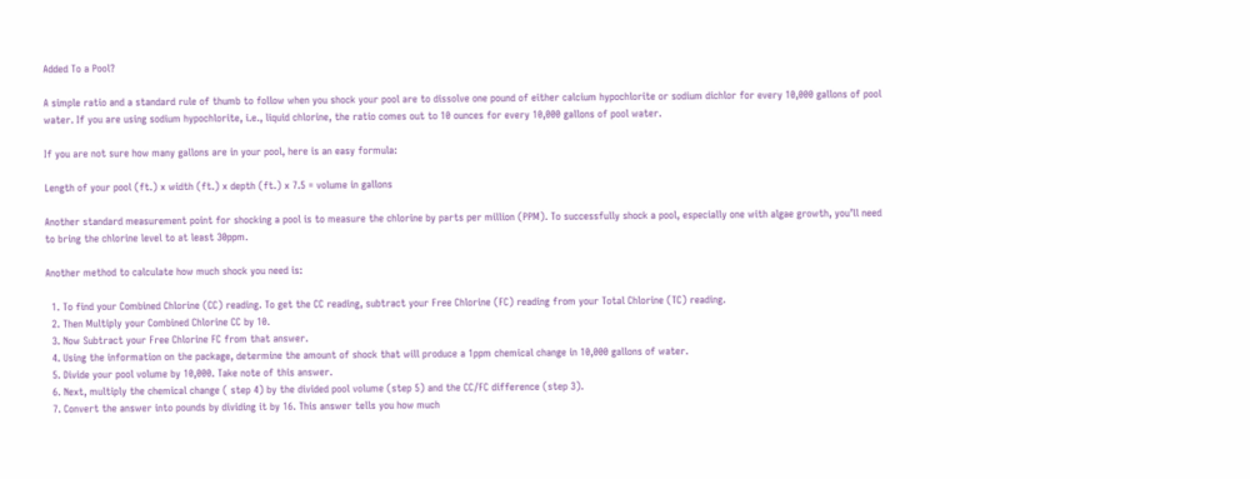Added To a Pool?

A simple ratio and a standard rule of thumb to follow when you shock your pool are to dissolve one pound of either calcium hypochlorite or sodium dichlor for every 10,000 gallons of pool water. If you are using sodium hypochlorite, i.e., liquid chlorine, the ratio comes out to 10 ounces for every 10,000 gallons of pool water.

If you are not sure how many gallons are in your pool, here is an easy formula:

Length of your pool (ft.) x width (ft.) x depth (ft.) x 7.5 = volume in gallons

Another standard measurement point for shocking a pool is to measure the chlorine by parts per million (PPM). To successfully shock a pool, especially one with algae growth, you’ll need to bring the chlorine level to at least 30ppm.

Another method to calculate how much shock you need is:

  1. To find your Combined Chlorine (CC) reading. To get the CC reading, subtract your Free Chlorine (FC) reading from your Total Chlorine (TC) reading.
  2. Then Multiply your Combined Chlorine CC by 10.
  3. Now Subtract your Free Chlorine FC from that answer.
  4. Using the information on the package, determine the amount of shock that will produce a 1ppm chemical change in 10,000 gallons of water.
  5. Divide your pool volume by 10,000. Take note of this answer.
  6. Next, multiply the chemical change ( step 4) by the divided pool volume (step 5) and the CC/FC difference (step 3).
  7. Convert the answer into pounds by dividing it by 16. This answer tells you how much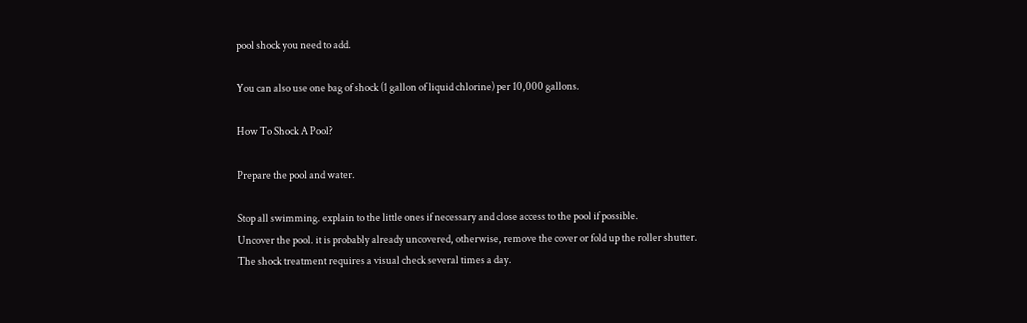pool shock you need to add.

You can also use one bag of shock (1 gallon of liquid chlorine) per 10,000 gallons.

How To Shock A Pool?

Prepare the pool and water.

Stop all swimming. explain to the little ones if necessary and close access to the pool if possible.
Uncover the pool. it is probably already uncovered, otherwise, remove the cover or fold up the roller shutter. The shock treatment requires a visual check several times a day.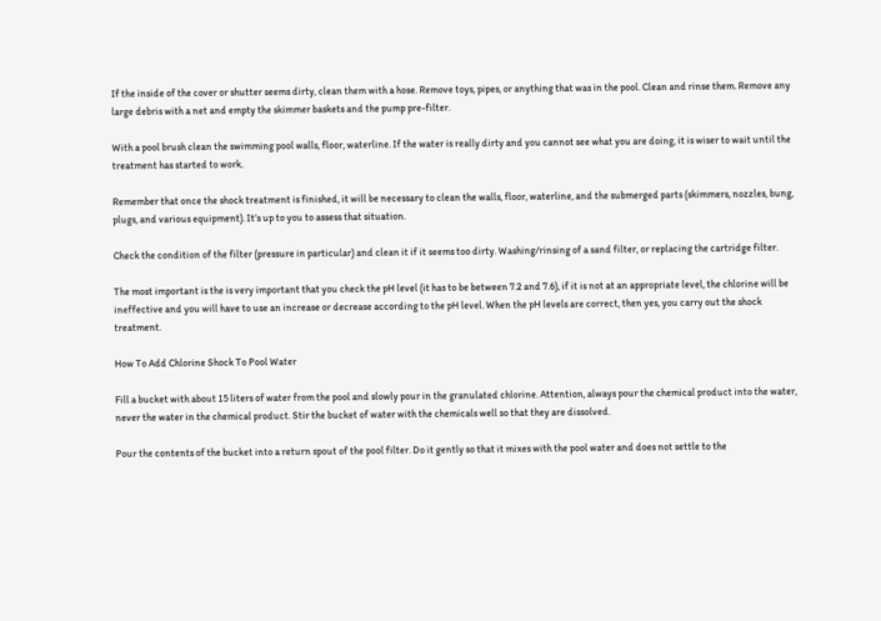If the inside of the cover or shutter seems dirty, clean them with a hose. Remove toys, pipes, or anything that was in the pool. Clean and rinse them. Remove any large debris with a net and empty the skimmer baskets and the pump pre-filter.

With a pool brush clean the swimming pool walls, floor, waterline. If the water is really dirty and you cannot see what you are doing, it is wiser to wait until the treatment has started to work.

Remember that once the shock treatment is finished, it will be necessary to clean the walls, floor, waterline, and the submerged parts (skimmers, nozzles, bung, plugs, and various equipment). It’s up to you to assess that situation.

Check the condition of the filter (pressure in particular) and clean it if it seems too dirty. Washing/rinsing of a sand filter, or replacing the cartridge filter.

The most important is the is very important that you check the pH level (it has to be between 7.2 and 7.6), if it is not at an appropriate level, the chlorine will be ineffective and you will have to use an increase or decrease according to the pH level. When the pH levels are correct, then yes, you carry out the shock treatment.

How To Add Chlorine Shock To Pool Water

Fill a bucket with about 15 liters of water from the pool and slowly pour in the granulated chlorine. Attention, always pour the chemical product into the water, never the water in the chemical product. Stir the bucket of water with the chemicals well so that they are dissolved.

Pour the contents of the bucket into a return spout of the pool filter. Do it gently so that it mixes with the pool water and does not settle to the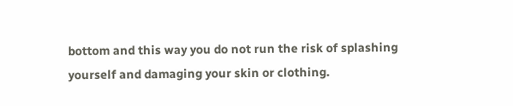bottom and this way you do not run the risk of splashing yourself and damaging your skin or clothing.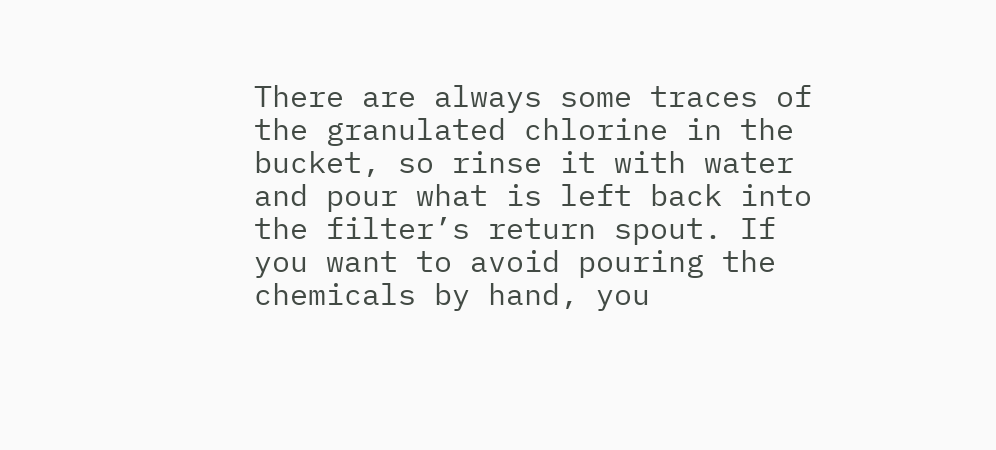There are always some traces of the granulated chlorine in the bucket, so rinse it with water and pour what is left back into the filter’s return spout. If you want to avoid pouring the chemicals by hand, you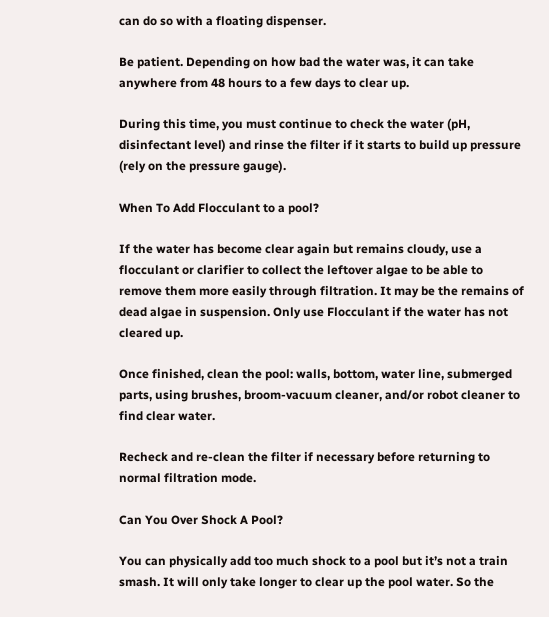can do so with a floating dispenser.

Be patient. Depending on how bad the water was, it can take anywhere from 48 hours to a few days to clear up.

During this time, you must continue to check the water (pH, disinfectant level) and rinse the filter if it starts to build up pressure (rely on the pressure gauge).

When To Add Flocculant to a pool?

If the water has become clear again but remains cloudy, use a flocculant or clarifier to collect the leftover algae to be able to remove them more easily through filtration. It may be the remains of dead algae in suspension. Only use Flocculant if the water has not cleared up.

Once finished, clean the pool: walls, bottom, water line, submerged parts, using brushes, broom-vacuum cleaner, and/or robot cleaner to find clear water.

Recheck and re-clean the filter if necessary before returning to normal filtration mode.

Can You Over Shock A Pool?

You can physically add too much shock to a pool but it’s not a train smash. It will only take longer to clear up the pool water. So the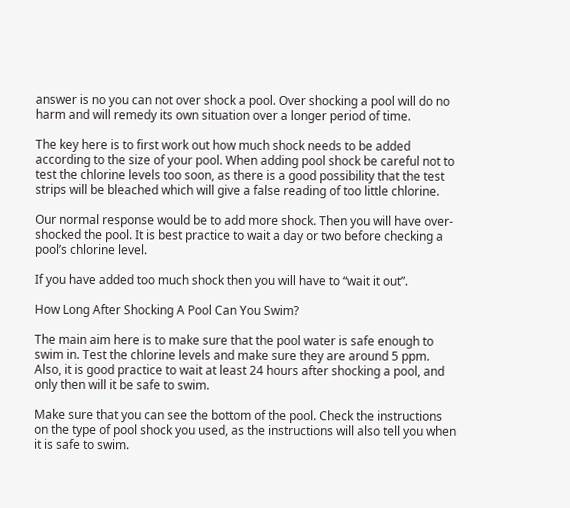answer is no you can not over shock a pool. Over shocking a pool will do no harm and will remedy its own situation over a longer period of time.

The key here is to first work out how much shock needs to be added according to the size of your pool. When adding pool shock be careful not to test the chlorine levels too soon, as there is a good possibility that the test strips will be bleached which will give a false reading of too little chlorine.

Our normal response would be to add more shock. Then you will have over-shocked the pool. It is best practice to wait a day or two before checking a pool’s chlorine level.

If you have added too much shock then you will have to “wait it out”.

How Long After Shocking A Pool Can You Swim?

The main aim here is to make sure that the pool water is safe enough to swim in. Test the chlorine levels and make sure they are around 5 ppm. Also, it is good practice to wait at least 24 hours after shocking a pool, and only then will it be safe to swim.

Make sure that you can see the bottom of the pool. Check the instructions on the type of pool shock you used, as the instructions will also tell you when it is safe to swim.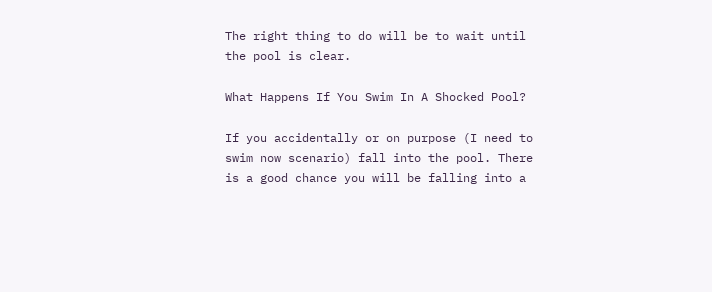The right thing to do will be to wait until the pool is clear.

What Happens If You Swim In A Shocked Pool?

If you accidentally or on purpose (I need to swim now scenario) fall into the pool. There is a good chance you will be falling into a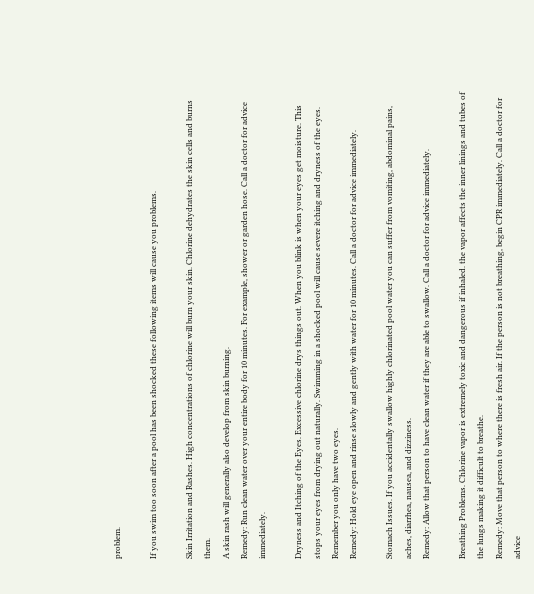problem.

If you swim too soon after a pool has been shocked these following items will cause you problems.

Skin Irritation and Rashes. High concentrations of chlorine will burn your skin. Chlorine dehydrates the skin cells and burns them.
A skin rash will generally also develop from skin burning.
Remedy: Run clean water over your entire body for 10 minutes. For example, shower or garden hose. Call a doctor for advice immediately.

Dryness and Itching of the Eyes. Excessive chlorine drys things out. When you blink is when your eyes get moisture. This stops your eyes from drying out naturally. Swimming in a shocked pool will cause severe itching and dryness of the eyes. Remember you only have two eyes.
Remedy: Hold eye open and rinse slowly and gently with water for 10 minutes. Call a doctor for advice immediately.

Stomach Issues. If you accidentally swallow highly chlorinated pool water you can suffer from vomiting, abdominal pains, aches, diarrhea, nausea, and dizziness.
Remedy: Allow that person to have clean water if they are able to swallow. Call a doctor for advice immediately.

Breathing Problems. Chlorine vapor is extremely toxic and dangerous if inhaled. the vapor affects the inner linings and tubes of the lungs making it difficult to breathe.
Remedy: Move that person to where there is fresh air. If the person is not breathing, begin CPR immediately. Call a doctor for advice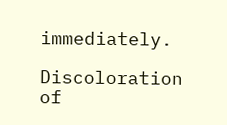immediately.

Discoloration of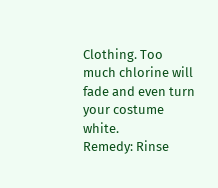Clothing. Too much chlorine will fade and even turn your costume white.
Remedy: Rinse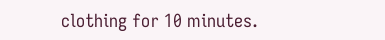clothing for 10 minutes.